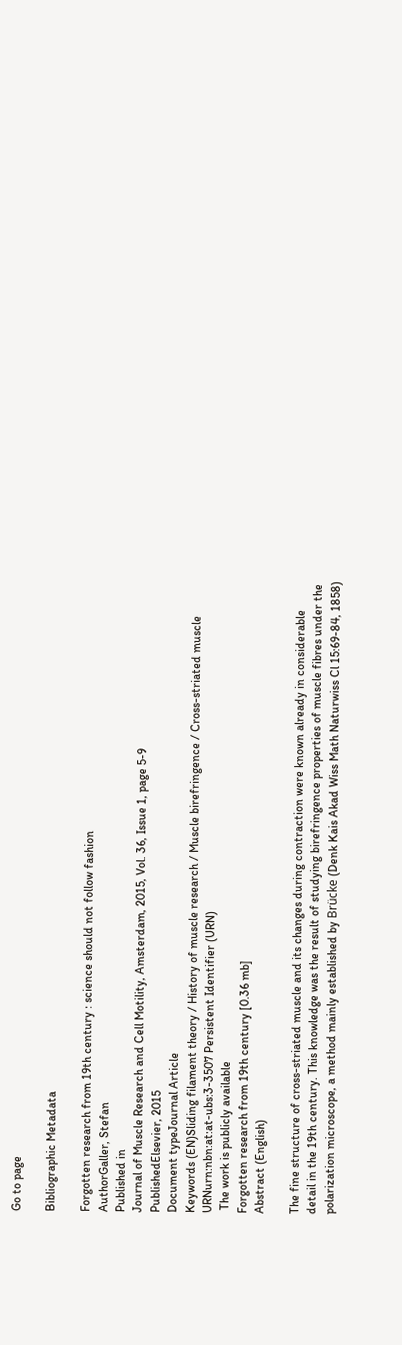Go to page

Bibliographic Metadata

Forgotten research from 19th century : science should not follow fashion
AuthorGaller, Stefan
Published in
Journal of Muscle Research and Cell Motility, Amsterdam, 2015, Vol. 36, Issue 1, page 5-9
PublishedElsevier, 2015
Document typeJournal Article
Keywords (EN)Sliding filament theory / History of muscle research / Muscle birefringence / Cross-striated muscle
URNurn:nbn:at:at-ubs:3-3507 Persistent Identifier (URN)
 The work is publicly available
Forgotten research from 19th century [0.36 mb]
Abstract (English)

The fine structure of cross-striated muscle and its changes during contraction were known already in considerable detail in the 19th century. This knowledge was the result of studying birefringence properties of muscle fibres under the polarization microscope, a method mainly established by Brücke (Denk Kais Akad Wiss Math Naturwiss Cl 15:69-84, 1858)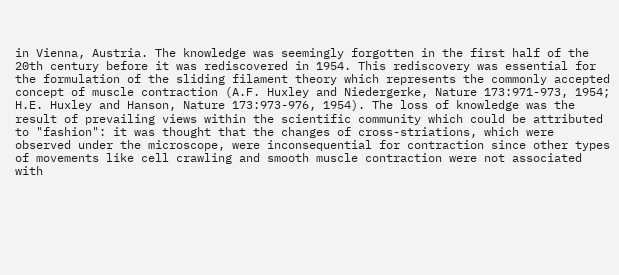in Vienna, Austria. The knowledge was seemingly forgotten in the first half of the 20th century before it was rediscovered in 1954. This rediscovery was essential for the formulation of the sliding filament theory which represents the commonly accepted concept of muscle contraction (A.F. Huxley and Niedergerke, Nature 173:971-973, 1954; H.E. Huxley and Hanson, Nature 173:973-976, 1954). The loss of knowledge was the result of prevailing views within the scientific community which could be attributed to "fashion": it was thought that the changes of cross-striations, which were observed under the microscope, were inconsequential for contraction since other types of movements like cell crawling and smooth muscle contraction were not associated with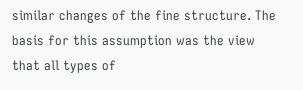similar changes of the fine structure. The basis for this assumption was the view that all types of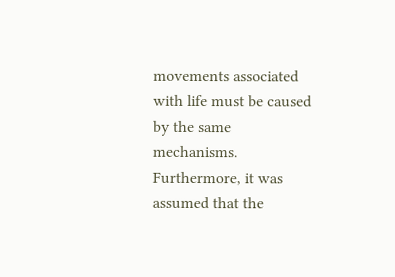movements associated with life must be caused by the same mechanisms. Furthermore, it was assumed that the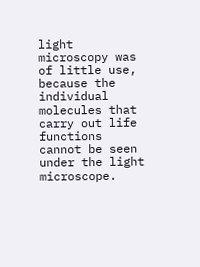light microscopy was of little use, because the individual molecules that carry out life functions cannot be seen under the light microscope.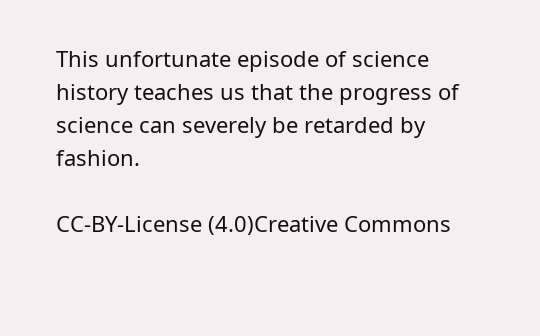This unfortunate episode of science history teaches us that the progress of science can severely be retarded by fashion.

CC-BY-License (4.0)Creative Commons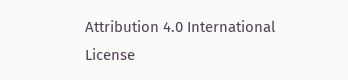Attribution 4.0 International License